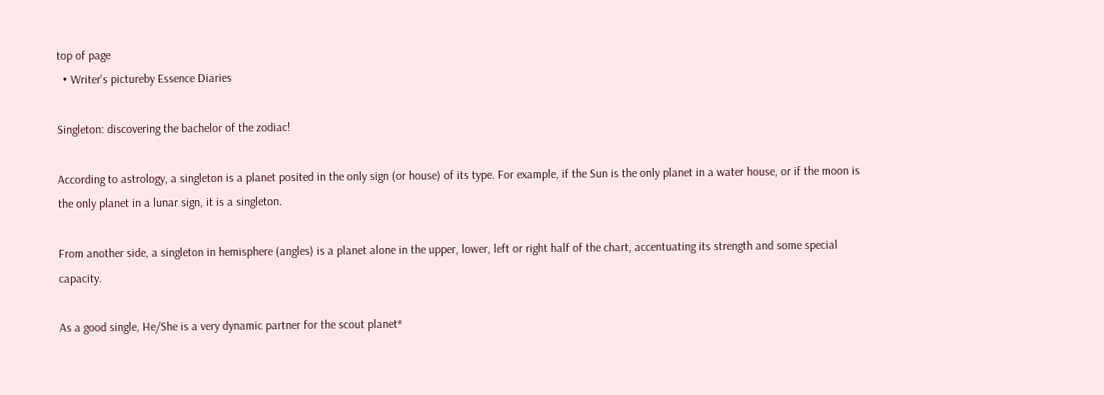top of page
  • Writer's pictureby Essence Diaries

Singleton: discovering the bachelor of the zodiac!

According to astrology, a singleton is a planet posited in the only sign (or house) of its type. For example, if the Sun is the only planet in a water house, or if the moon is the only planet in a lunar sign, it is a singleton.

From another side, a singleton in hemisphere (angles) is a planet alone in the upper, lower, left or right half of the chart, accentuating its strength and some special capacity.

As a good single, He/She is a very dynamic partner for the scout planet*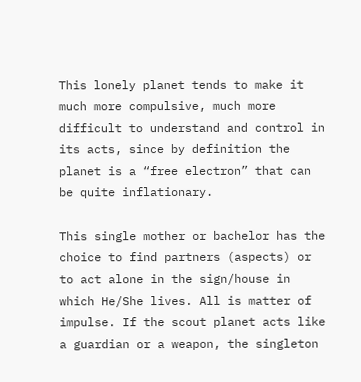This lonely planet tends to make it much more compulsive, much more difficult to understand and control in its acts, since by definition the planet is a “free electron” that can be quite inflationary.

This single mother or bachelor has the choice to find partners (aspects) or to act alone in the sign/house in which He/She lives. All is matter of impulse. If the scout planet acts like a guardian or a weapon, the singleton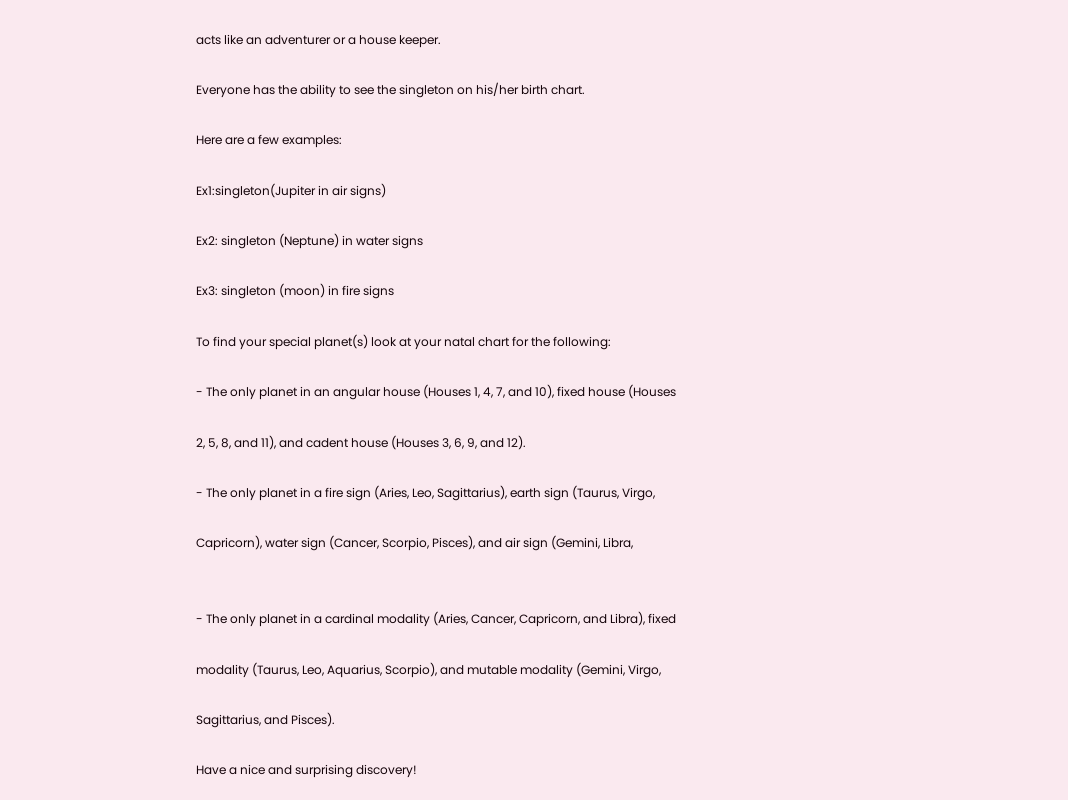acts like an adventurer or a house keeper.

Everyone has the ability to see the singleton on his/her birth chart.

Here are a few examples:

Ex1:singleton(Jupiter in air signs)

Ex2: singleton (Neptune) in water signs

Ex3: singleton (moon) in fire signs

To find your special planet(s) look at your natal chart for the following:

- The only planet in an angular house (Houses 1, 4, 7, and 10), fixed house (Houses

2, 5, 8, and 11), and cadent house (Houses 3, 6, 9, and 12).

- The only planet in a fire sign (Aries, Leo, Sagittarius), earth sign (Taurus, Virgo,

Capricorn), water sign (Cancer, Scorpio, Pisces), and air sign (Gemini, Libra,


- The only planet in a cardinal modality (Aries, Cancer, Capricorn, and Libra), fixed

modality (Taurus, Leo, Aquarius, Scorpio), and mutable modality (Gemini, Virgo,

Sagittarius, and Pisces).

Have a nice and surprising discovery!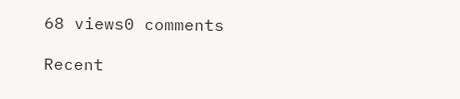68 views0 comments

Recent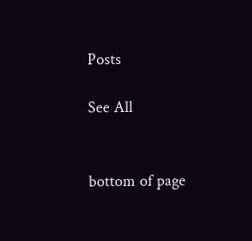Posts

See All


bottom of page